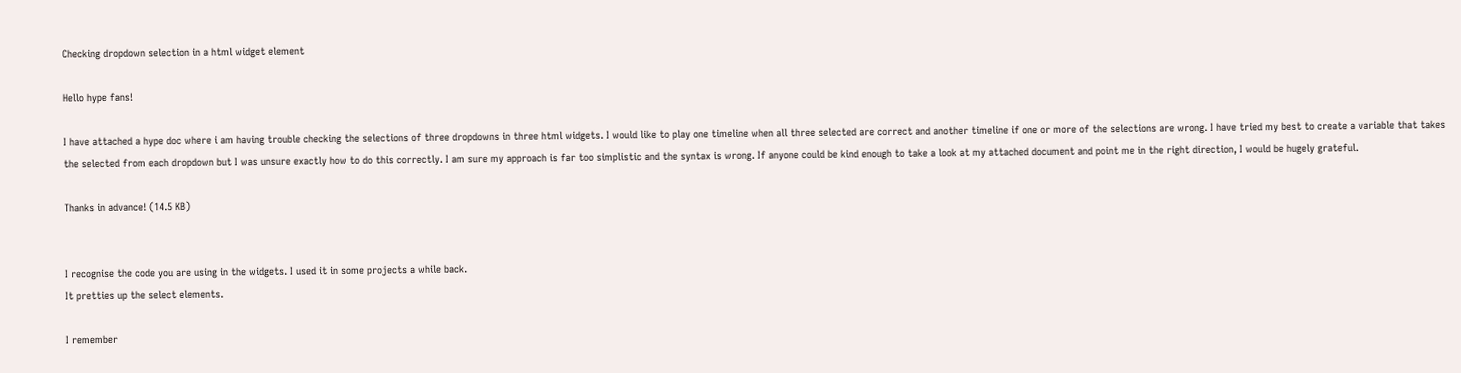Checking dropdown selection in a html widget element

Hello hype fans!

I have attached a hype doc where i am having trouble checking the selections of three dropdowns in three html widgets. I would like to play one timeline when all three selected are correct and another timeline if one or more of the selections are wrong. I have tried my best to create a variable that takes the selected from each dropdown but I was unsure exactly how to do this correctly. I am sure my approach is far too simplistic and the syntax is wrong. If anyone could be kind enough to take a look at my attached document and point me in the right direction, I would be hugely grateful.

Thanks in advance! (14.5 KB)


I recognise the code you are using in the widgets. I used it in some projects a while back.
It pretties up the select elements.

I remember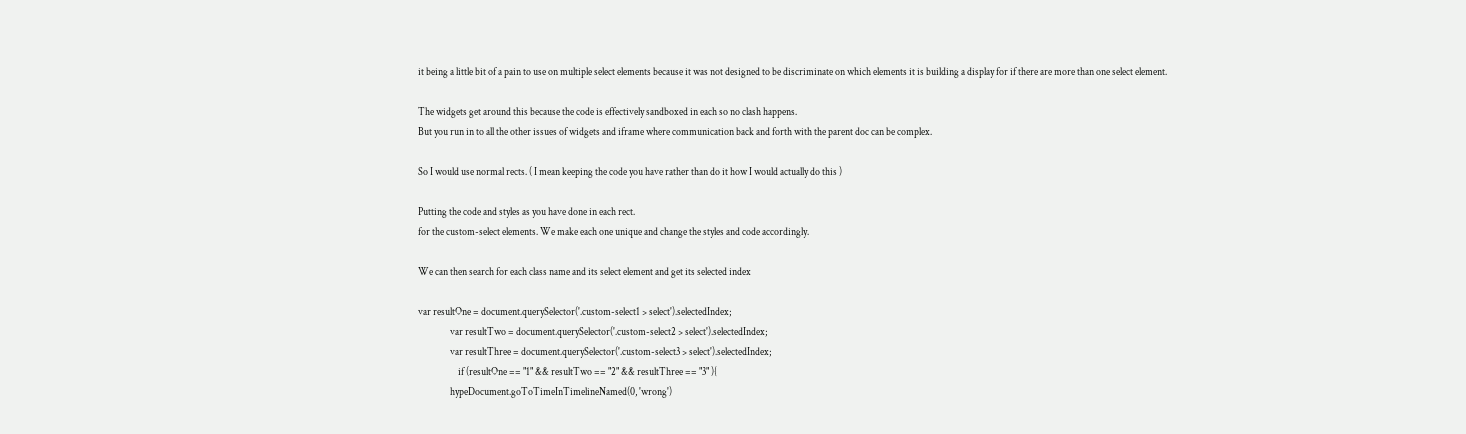it being a little bit of a pain to use on multiple select elements because it was not designed to be discriminate on which elements it is building a display for if there are more than one select element.

The widgets get around this because the code is effectively sandboxed in each so no clash happens.
But you run in to all the other issues of widgets and iframe where communication back and forth with the parent doc can be complex.

So I would use normal rects. ( I mean keeping the code you have rather than do it how I would actually do this )

Putting the code and styles as you have done in each rect.
for the custom-select elements. We make each one unique and change the styles and code accordingly.

We can then search for each class name and its select element and get its selected index

var resultOne = document.querySelector('.custom-select1 > select').selectedIndex;
                var resultTwo = document.querySelector('.custom-select2 > select').selectedIndex;
                var resultThree = document.querySelector('.custom-select3 > select').selectedIndex;
                    if (resultOne == "1" && resultTwo == "2" && resultThree == "3" ){
                hypeDocument.goToTimeInTimelineNamed(0, 'wrong')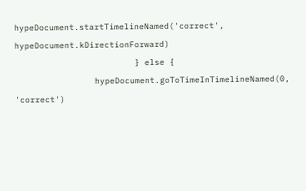hypeDocument.startTimelineNamed('correct', hypeDocument.kDirectionForward)
                        } else {
                hypeDocument.goToTimeInTimelineNamed(0, 'correct')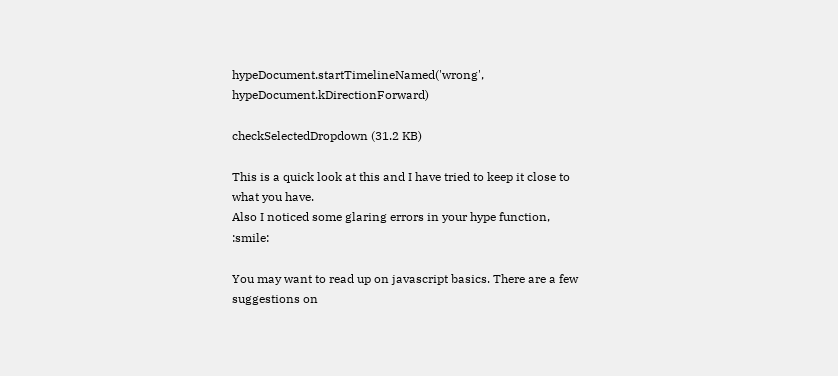hypeDocument.startTimelineNamed('wrong', hypeDocument.kDirectionForward)

checkSelectedDropdown (31.2 KB)

This is a quick look at this and I have tried to keep it close to what you have.
Also I noticed some glaring errors in your hype function, :smile:

You may want to read up on javascript basics. There are a few suggestions on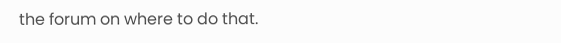the forum on where to do that.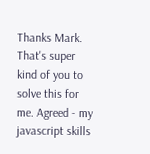Thanks Mark. That's super kind of you to solve this for me. Agreed - my javascript skills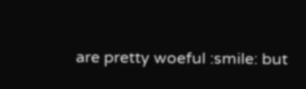are pretty woeful :smile: but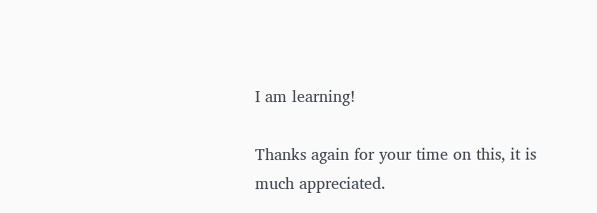I am learning!

Thanks again for your time on this, it is much appreciated.